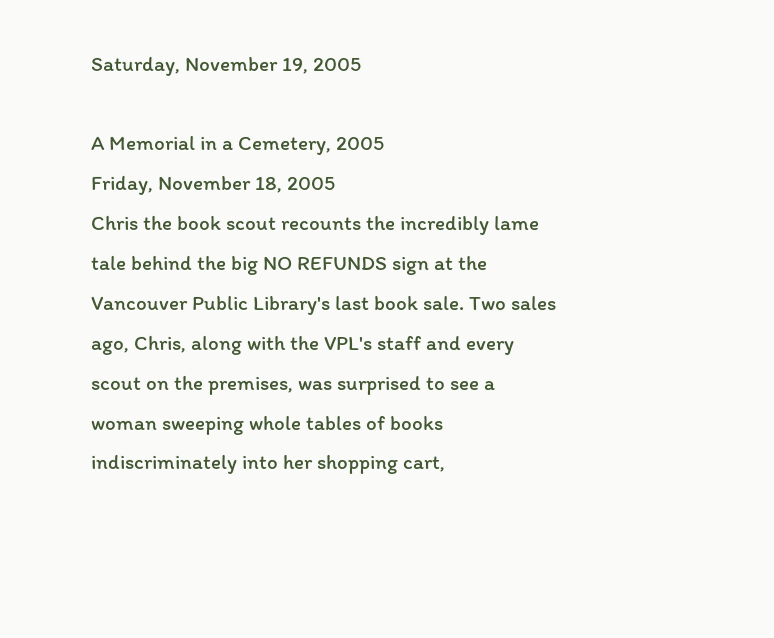Saturday, November 19, 2005

A Memorial in a Cemetery, 2005
Friday, November 18, 2005
Chris the book scout recounts the incredibly lame tale behind the big NO REFUNDS sign at the Vancouver Public Library's last book sale. Two sales ago, Chris, along with the VPL's staff and every scout on the premises, was surprised to see a woman sweeping whole tables of books indiscriminately into her shopping cart,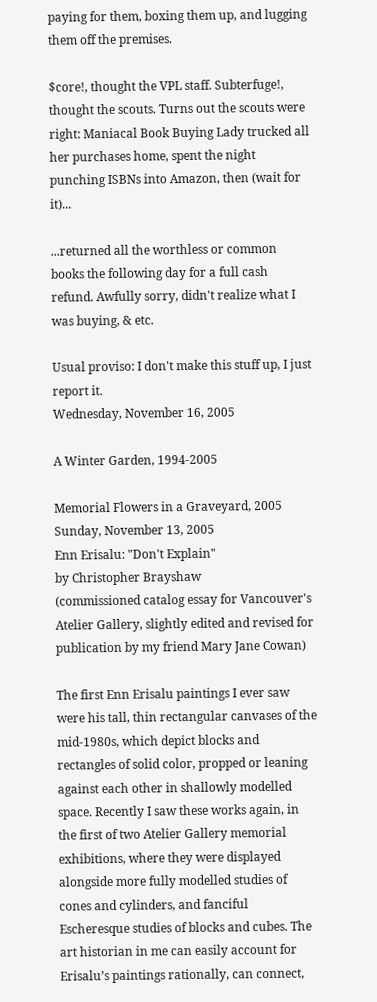paying for them, boxing them up, and lugging them off the premises.

$core!, thought the VPL staff. Subterfuge!, thought the scouts. Turns out the scouts were right: Maniacal Book Buying Lady trucked all her purchases home, spent the night punching ISBNs into Amazon, then (wait for it)...

...returned all the worthless or common books the following day for a full cash refund. Awfully sorry, didn't realize what I was buying, & etc.

Usual proviso: I don't make this stuff up, I just report it.
Wednesday, November 16, 2005

A Winter Garden, 1994-2005

Memorial Flowers in a Graveyard, 2005
Sunday, November 13, 2005
Enn Erisalu: "Don't Explain"
by Christopher Brayshaw
(commissioned catalog essay for Vancouver's Atelier Gallery, slightly edited and revised for publication by my friend Mary Jane Cowan)

The first Enn Erisalu paintings I ever saw were his tall, thin rectangular canvases of the mid-1980s, which depict blocks and rectangles of solid color, propped or leaning against each other in shallowly modelled space. Recently I saw these works again, in the first of two Atelier Gallery memorial exhibitions, where they were displayed alongside more fully modelled studies of cones and cylinders, and fanciful Escheresque studies of blocks and cubes. The art historian in me can easily account for Erisalu’s paintings rationally, can connect,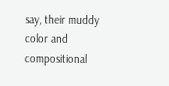say, their muddy color and compositional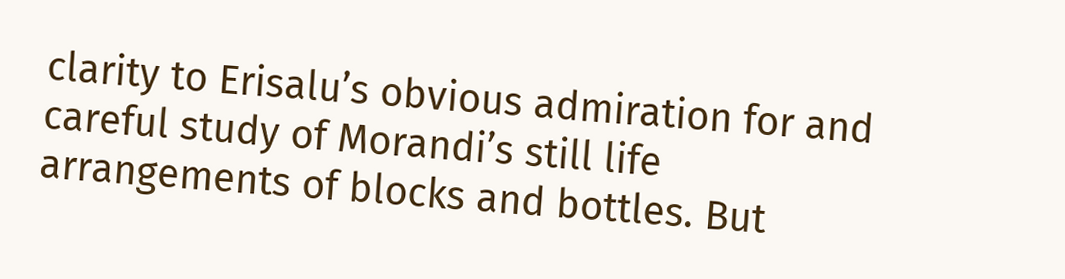clarity to Erisalu’s obvious admiration for and careful study of Morandi’s still life arrangements of blocks and bottles. But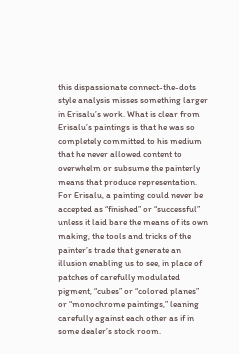this dispassionate connect-the-dots style analysis misses something larger in Erisalu’s work. What is clear from Erisalu’s paintings is that he was so completely committed to his medium that he never allowed content to overwhelm or subsume the painterly means that produce representation. For Erisalu, a painting could never be accepted as “finished” or “successful” unless it laid bare the means of its own making, the tools and tricks of the painter’s trade that generate an illusion enabling us to see, in place of patches of carefully modulated pigment, “cubes” or “colored planes” or “monochrome paintings,” leaning carefully against each other as if in some dealer’s stock room.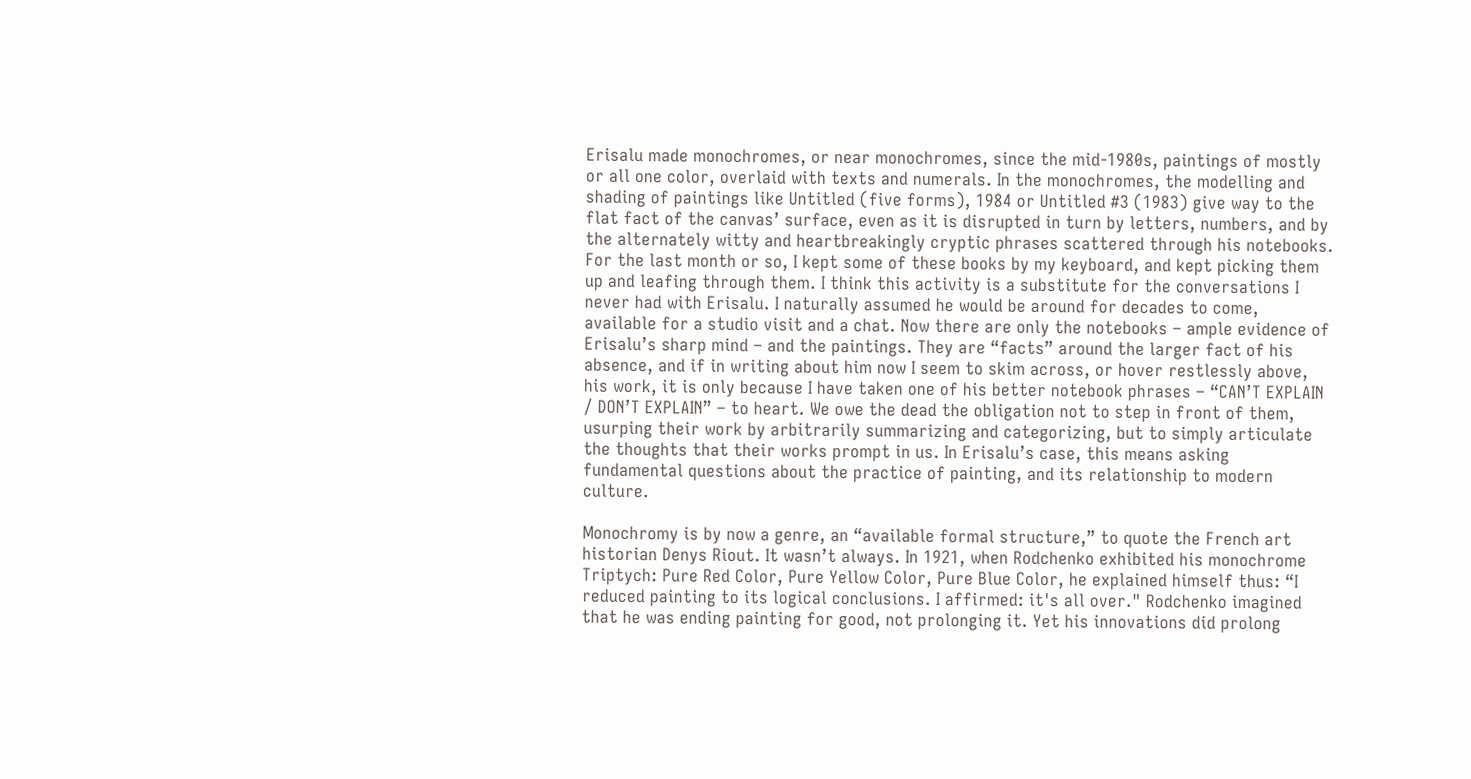Erisalu made monochromes, or near monochromes, since the mid-1980s, paintings of mostly or all one color, overlaid with texts and numerals. In the monochromes, the modelling and shading of paintings like Untitled (five forms), 1984 or Untitled #3 (1983) give way to the flat fact of the canvas’ surface, even as it is disrupted in turn by letters, numbers, and by the alternately witty and heartbreakingly cryptic phrases scattered through his notebooks. For the last month or so, I kept some of these books by my keyboard, and kept picking them up and leafing through them. I think this activity is a substitute for the conversations I never had with Erisalu. I naturally assumed he would be around for decades to come, available for a studio visit and a chat. Now there are only the notebooks – ample evidence of Erisalu’s sharp mind – and the paintings. They are “facts” around the larger fact of his absence, and if in writing about him now I seem to skim across, or hover restlessly above, his work, it is only because I have taken one of his better notebook phrases – “CAN’T EXPLAIN / DON’T EXPLAIN” – to heart. We owe the dead the obligation not to step in front of them, usurping their work by arbitrarily summarizing and categorizing, but to simply articulate the thoughts that their works prompt in us. In Erisalu’s case, this means asking fundamental questions about the practice of painting, and its relationship to modern culture.

Monochromy is by now a genre, an “available formal structure,” to quote the French art historian Denys Riout. It wasn’t always. In 1921, when Rodchenko exhibited his monochrome Triptych: Pure Red Color, Pure Yellow Color, Pure Blue Color, he explained himself thus: “I reduced painting to its logical conclusions. I affirmed: it's all over." Rodchenko imagined that he was ending painting for good, not prolonging it. Yet his innovations did prolong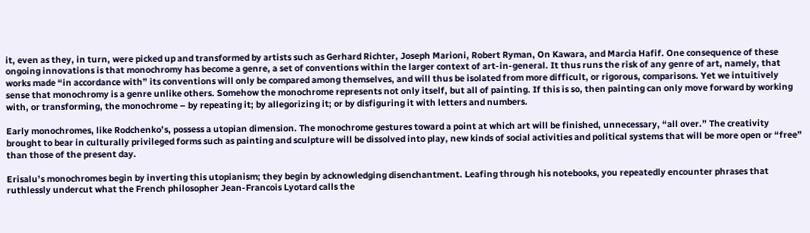it, even as they, in turn, were picked up and transformed by artists such as Gerhard Richter, Joseph Marioni, Robert Ryman, On Kawara, and Marcia Hafif. One consequence of these ongoing innovations is that monochromy has become a genre, a set of conventions within the larger context of art-in-general. It thus runs the risk of any genre of art, namely, that works made “in accordance with” its conventions will only be compared among themselves, and will thus be isolated from more difficult, or rigorous, comparisons. Yet we intuitively sense that monochromy is a genre unlike others. Somehow the monochrome represents not only itself, but all of painting. If this is so, then painting can only move forward by working with, or transforming, the monochrome – by repeating it; by allegorizing it; or by disfiguring it with letters and numbers.

Early monochromes, like Rodchenko’s, possess a utopian dimension. The monochrome gestures toward a point at which art will be finished, unnecessary, “all over.” The creativity brought to bear in culturally privileged forms such as painting and sculpture will be dissolved into play, new kinds of social activities and political systems that will be more open or “free” than those of the present day.

Erisalu’s monochromes begin by inverting this utopianism; they begin by acknowledging disenchantment. Leafing through his notebooks, you repeatedly encounter phrases that ruthlessly undercut what the French philosopher Jean-Francois Lyotard calls the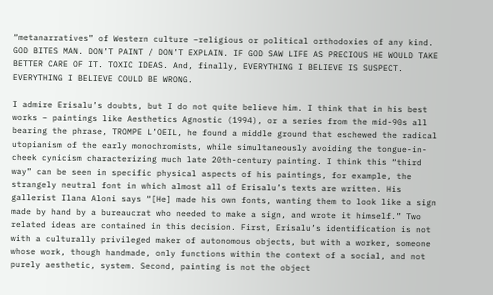“metanarratives” of Western culture –religious or political orthodoxies of any kind. GOD BITES MAN. DON’T PAINT / DON’T EXPLAIN. IF GOD SAW LIFE AS PRECIOUS HE WOULD TAKE BETTER CARE OF IT. TOXIC IDEAS. And, finally, EVERYTHING I BELIEVE IS SUSPECT. EVERYTHING I BELIEVE COULD BE WRONG.

I admire Erisalu’s doubts, but I do not quite believe him. I think that in his best works – paintings like Aesthetics Agnostic (1994), or a series from the mid-90s all bearing the phrase, TROMPE L’OEIL, he found a middle ground that eschewed the radical utopianism of the early monochromists, while simultaneously avoiding the tongue-in-cheek cynicism characterizing much late 20th-century painting. I think this “third way” can be seen in specific physical aspects of his paintings, for example, the strangely neutral font in which almost all of Erisalu’s texts are written. His gallerist Ilana Aloni says “[He] made his own fonts, wanting them to look like a sign made by hand by a bureaucrat who needed to make a sign, and wrote it himself.” Two related ideas are contained in this decision. First, Erisalu’s identification is not with a culturally privileged maker of autonomous objects, but with a worker, someone whose work, though handmade, only functions within the context of a social, and not purely aesthetic, system. Second, painting is not the object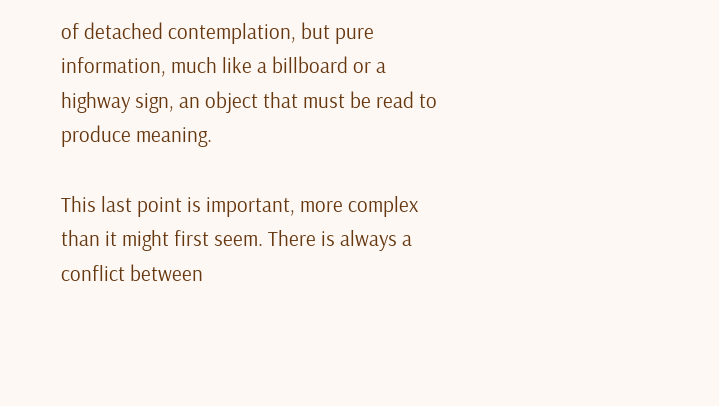of detached contemplation, but pure information, much like a billboard or a highway sign, an object that must be read to produce meaning.

This last point is important, more complex than it might first seem. There is always a conflict between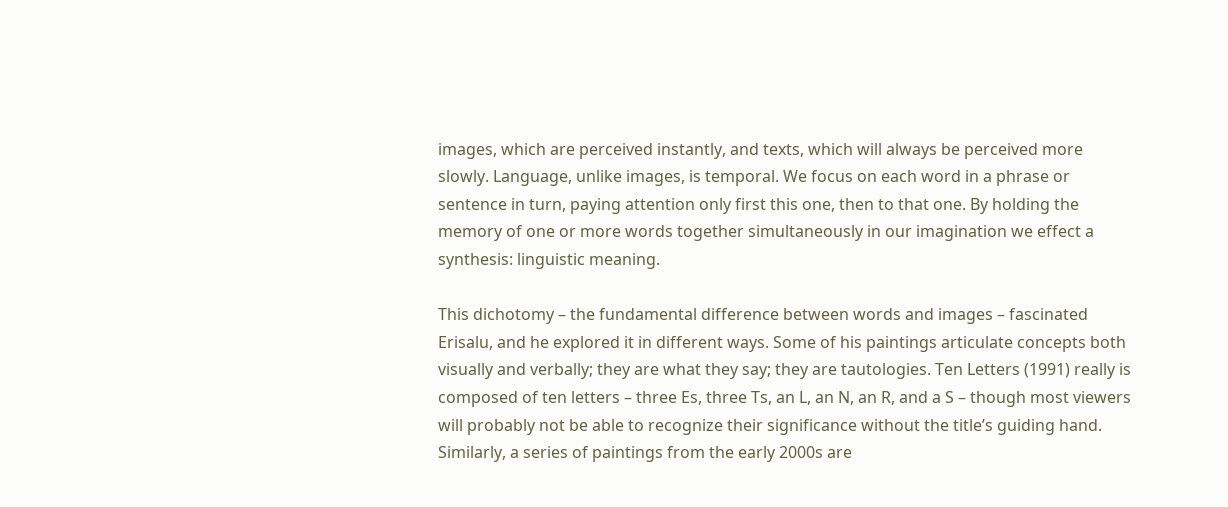images, which are perceived instantly, and texts, which will always be perceived more slowly. Language, unlike images, is temporal. We focus on each word in a phrase or sentence in turn, paying attention only first this one, then to that one. By holding the memory of one or more words together simultaneously in our imagination we effect a synthesis: linguistic meaning.

This dichotomy – the fundamental difference between words and images – fascinated Erisalu, and he explored it in different ways. Some of his paintings articulate concepts both visually and verbally; they are what they say; they are tautologies. Ten Letters (1991) really is composed of ten letters – three Es, three Ts, an L, an N, an R, and a S – though most viewers will probably not be able to recognize their significance without the title’s guiding hand. Similarly, a series of paintings from the early 2000s are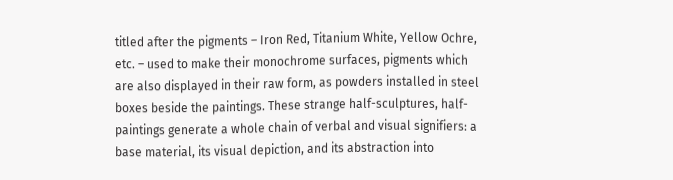titled after the pigments – Iron Red, Titanium White, Yellow Ochre, etc. – used to make their monochrome surfaces, pigments which are also displayed in their raw form, as powders installed in steel boxes beside the paintings. These strange half-sculptures, half-paintings generate a whole chain of verbal and visual signifiers: a base material, its visual depiction, and its abstraction into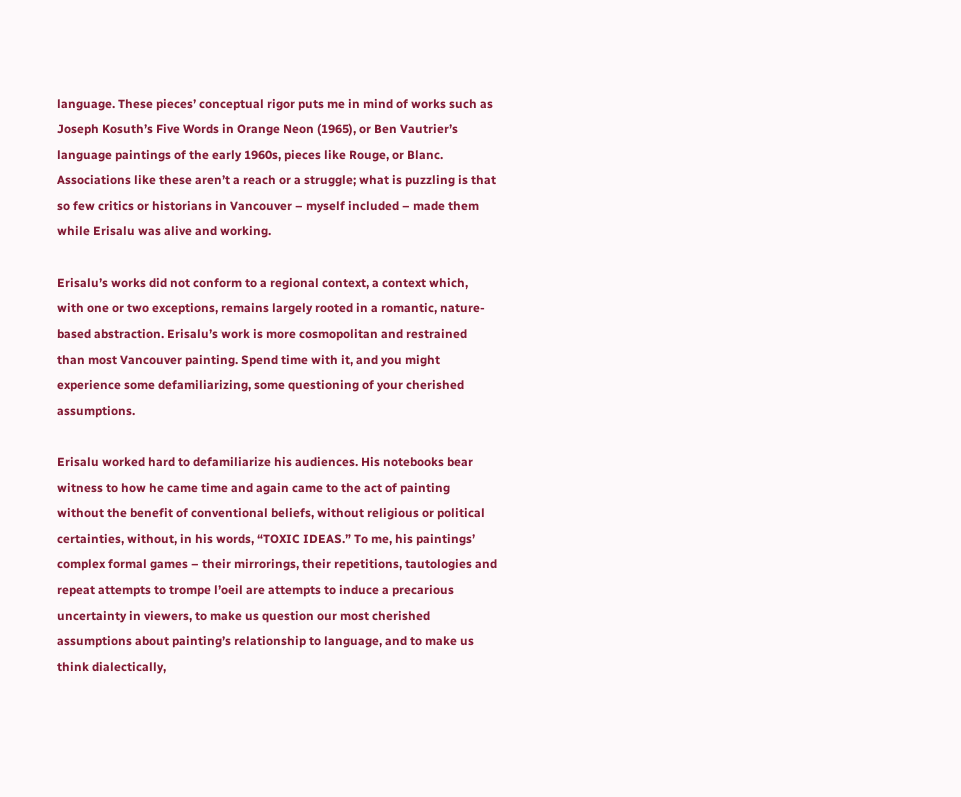language. These pieces’ conceptual rigor puts me in mind of works such as Joseph Kosuth’s Five Words in Orange Neon (1965), or Ben Vautrier’s language paintings of the early 1960s, pieces like Rouge, or Blanc.
Associations like these aren’t a reach or a struggle; what is puzzling is that so few critics or historians in Vancouver – myself included – made them while Erisalu was alive and working.

Erisalu’s works did not conform to a regional context, a context which, with one or two exceptions, remains largely rooted in a romantic, nature-based abstraction. Erisalu’s work is more cosmopolitan and restrained than most Vancouver painting. Spend time with it, and you might experience some defamiliarizing, some questioning of your cherished assumptions.

Erisalu worked hard to defamiliarize his audiences. His notebooks bear witness to how he came time and again came to the act of painting without the benefit of conventional beliefs, without religious or political certainties, without, in his words, “TOXIC IDEAS.” To me, his paintings’ complex formal games – their mirrorings, their repetitions, tautologies and repeat attempts to trompe l’oeil are attempts to induce a precarious uncertainty in viewers, to make us question our most cherished assumptions about painting’s relationship to language, and to make us think dialectically,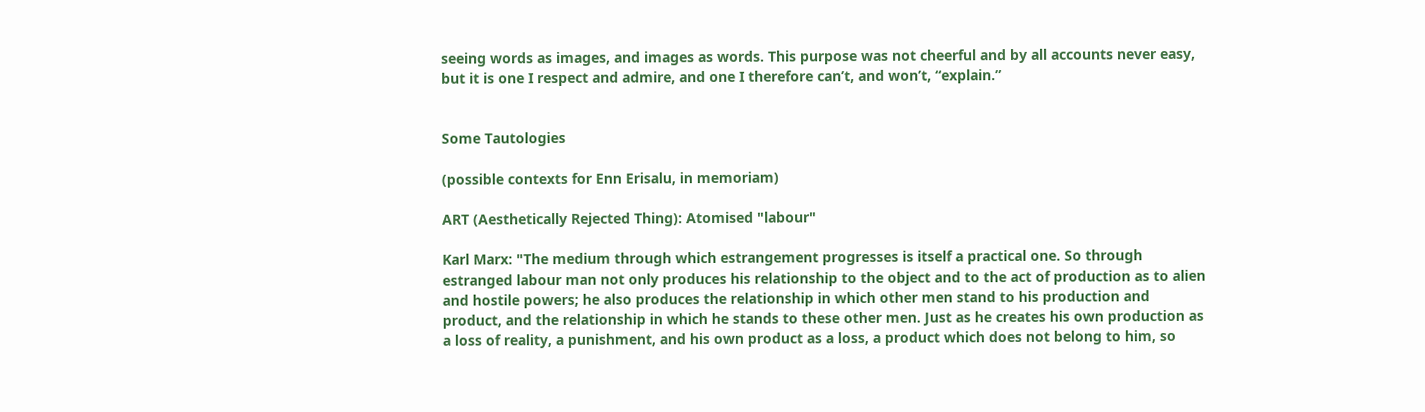seeing words as images, and images as words. This purpose was not cheerful and by all accounts never easy, but it is one I respect and admire, and one I therefore can’t, and won’t, “explain.”


Some Tautologies

(possible contexts for Enn Erisalu, in memoriam)

ART (Aesthetically Rejected Thing): Atomised "labour"

Karl Marx: "The medium through which estrangement progresses is itself a practical one. So through estranged labour man not only produces his relationship to the object and to the act of production as to alien and hostile powers; he also produces the relationship in which other men stand to his production and product, and the relationship in which he stands to these other men. Just as he creates his own production as a loss of reality, a punishment, and his own product as a loss, a product which does not belong to him, so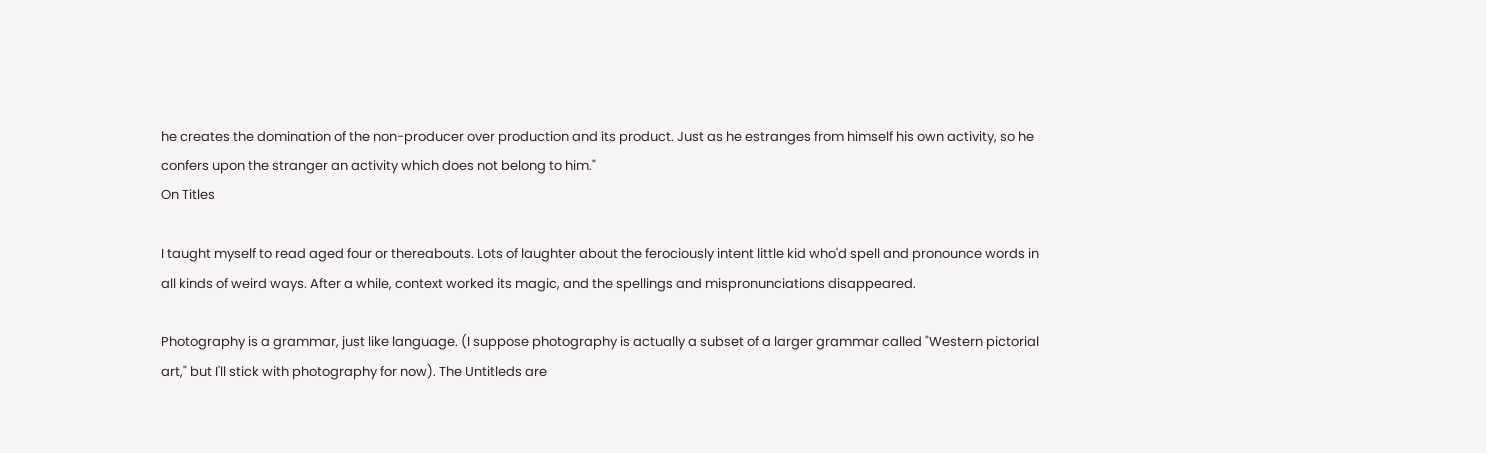he creates the domination of the non-producer over production and its product. Just as he estranges from himself his own activity, so he confers upon the stranger an activity which does not belong to him."
On Titles

I taught myself to read aged four or thereabouts. Lots of laughter about the ferociously intent little kid who'd spell and pronounce words in all kinds of weird ways. After a while, context worked its magic, and the spellings and mispronunciations disappeared.

Photography is a grammar, just like language. (I suppose photography is actually a subset of a larger grammar called "Western pictorial art," but I'll stick with photography for now). The Untitleds are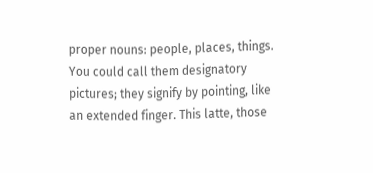proper nouns: people, places, things. You could call them designatory pictures; they signify by pointing, like an extended finger. This latte, those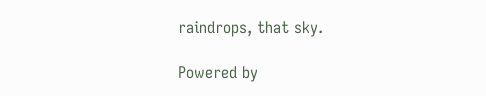raindrops, that sky.

Powered by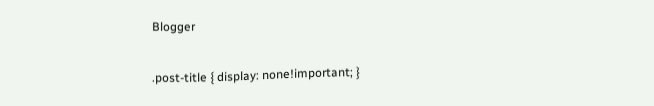Blogger

.post-title { display: none!important; }